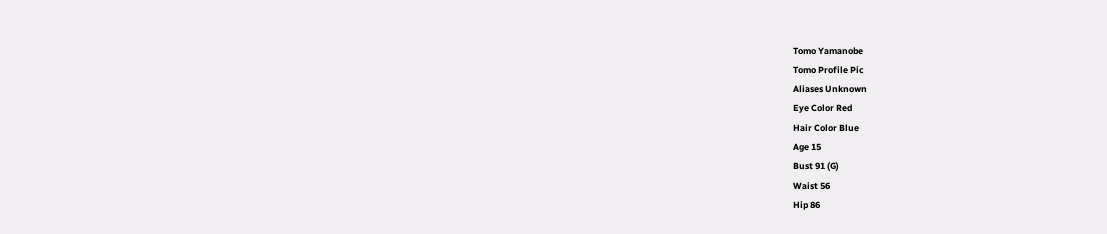Tomo Yamanobe
Tomo Profile Pic
Aliases Unknown
Eye Color Red
Hair Color Blue
Age 15
Bust 91 (G)
Waist 56
Hip 86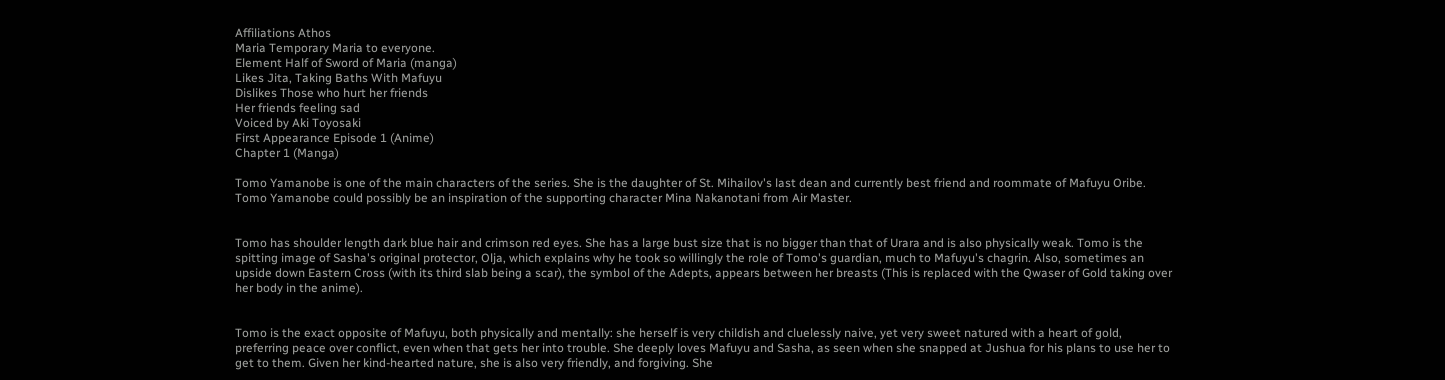Affiliations Athos
Maria Temporary Maria to everyone.
Element Half of Sword of Maria (manga)
Likes Jita, Taking Baths With Mafuyu
Dislikes Those who hurt her friends
Her friends feeling sad
Voiced by Aki Toyosaki
First Appearance Episode 1 (Anime)
Chapter 1 (Manga)

Tomo Yamanobe is one of the main characters of the series. She is the daughter of St. Mihailov's last dean and currently best friend and roommate of Mafuyu Oribe. Tomo Yamanobe could possibly be an inspiration of the supporting character Mina Nakanotani from Air Master.


Tomo has shoulder length dark blue hair and crimson red eyes. She has a large bust size that is no bigger than that of Urara and is also physically weak. Tomo is the spitting image of Sasha's original protector, Olja, which explains why he took so willingly the role of Tomo's guardian, much to Mafuyu's chagrin. Also, sometimes an upside down Eastern Cross (with its third slab being a scar), the symbol of the Adepts, appears between her breasts (This is replaced with the Qwaser of Gold taking over her body in the anime).


Tomo is the exact opposite of Mafuyu, both physically and mentally: she herself is very childish and cluelessly naive, yet very sweet natured with a heart of gold, preferring peace over conflict, even when that gets her into trouble. She deeply loves Mafuyu and Sasha, as seen when she snapped at Jushua for his plans to use her to get to them. Given her kind-hearted nature, she is also very friendly, and forgiving. She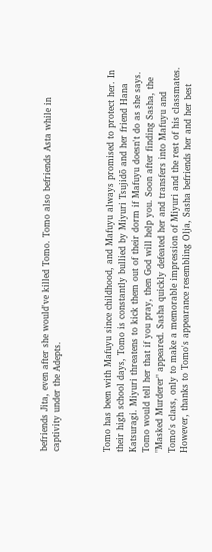befriends Jita, even after she would've killed Tomo. Tomo also befriends Asta while in captivity under the Adepts.



Tomo has been with Mafuyu since childhood, and Mafuyu always promised to protect her. In their high school days, Tomo is constantly bullied by Miyuri Tsujidō and her friend Hana Katsuragi. Miyuri threatens to kick them out of their dorm if Mafuyu doesn't do as she says. Tomo would tell her that if you pray, then God will help you. Soon after finding Sasha, the "Masked Murderer" appeared. Sasha quickly defeated her and transfers into Mafuyu and Tomo's class, only to make a memorable impression of Miyuri and the rest of his classmates. However, thanks to Tomo's appearance resembling Olja, Sasha befriends her and her best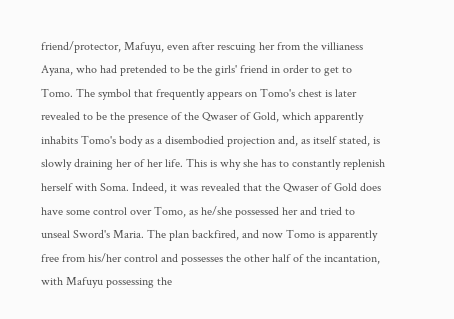friend/protector, Mafuyu, even after rescuing her from the villianess Ayana, who had pretended to be the girls' friend in order to get to Tomo. The symbol that frequently appears on Tomo's chest is later revealed to be the presence of the Qwaser of Gold, which apparently inhabits Tomo's body as a disembodied projection and, as itself stated, is slowly draining her of her life. This is why she has to constantly replenish herself with Soma. Indeed, it was revealed that the Qwaser of Gold does have some control over Tomo, as he/she possessed her and tried to unseal Sword's Maria. The plan backfired, and now Tomo is apparently free from his/her control and possesses the other half of the incantation, with Mafuyu possessing the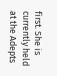first. She is currently held at the Adepts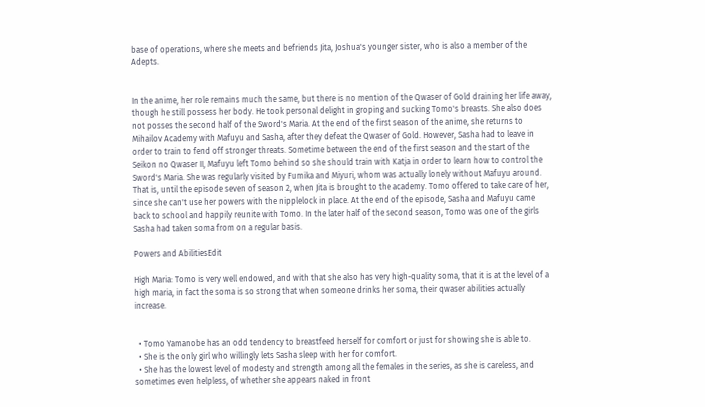base of operations, where she meets and befriends Jita, Joshua's younger sister, who is also a member of the Adepts.


In the anime, her role remains much the same, but there is no mention of the Qwaser of Gold draining her life away, though he still possess her body. He took personal delight in groping and sucking Tomo's breasts. She also does not posses the second half of the Sword's Maria. At the end of the first season of the anime, she returns to Mihailov Academy with Mafuyu and Sasha, after they defeat the Qwaser of Gold. However, Sasha had to leave in order to train to fend off stronger threats. Sometime between the end of the first season and the start of the Seikon no Qwaser II, Mafuyu left Tomo behind so she should train with Katja in order to learn how to control the Sword's Maria. She was regularly visited by Fumika and Miyuri, whom was actually lonely without Mafuyu around. That is, until the episode seven of season 2, when Jita is brought to the academy. Tomo offered to take care of her, since she can't use her powers with the nipplelock in place. At the end of the episode, Sasha and Mafuyu came back to school and happily reunite with Tomo. In the later half of the second season, Tomo was one of the girls Sasha had taken soma from on a regular basis.

Powers and AbilitiesEdit

High Maria: Tomo is very well endowed, and with that she also has very high-quality soma, that it is at the level of a high maria, in fact the soma is so strong that when someone drinks her soma, their qwaser abilities actually increase.


  • Tomo Yamanobe has an odd tendency to breastfeed herself for comfort or just for showing she is able to.
  • She is the only girl who willingly lets Sasha sleep with her for comfort.
  • She has the lowest level of modesty and strength among all the females in the series, as she is careless, and sometimes even helpless, of whether she appears naked in front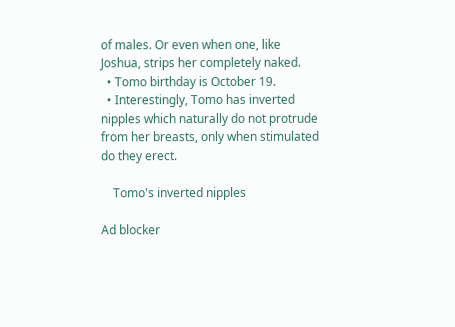of males. Or even when one, like Joshua, strips her completely naked.
  • Tomo birthday is October 19.
  • Interestingly, Tomo has inverted nipples which naturally do not protrude from her breasts, only when stimulated do they erect.

    Tomo's inverted nipples

Ad blocker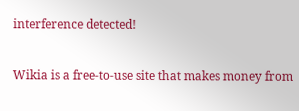interference detected!

Wikia is a free-to-use site that makes money from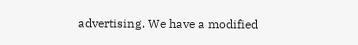advertising. We have a modified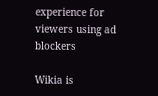experience for viewers using ad blockers

Wikia is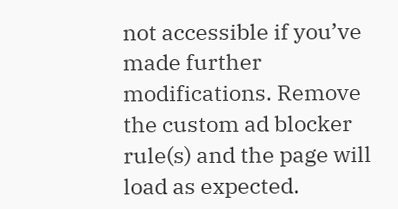not accessible if you’ve made further modifications. Remove the custom ad blocker rule(s) and the page will load as expected.